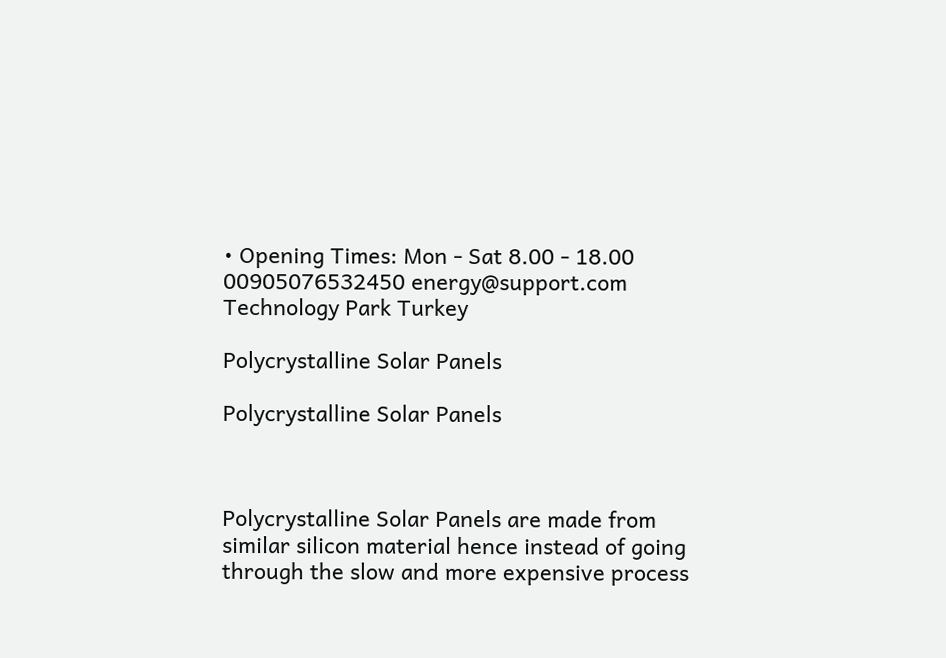• Opening Times: Mon - Sat 8.00 - 18.00
00905076532450 energy@support.com
Technology Park Turkey

Polycrystalline Solar Panels

Polycrystalline Solar Panels



Polycrystalline Solar Panels are made from similar silicon material hence instead of going through the slow and more expensive process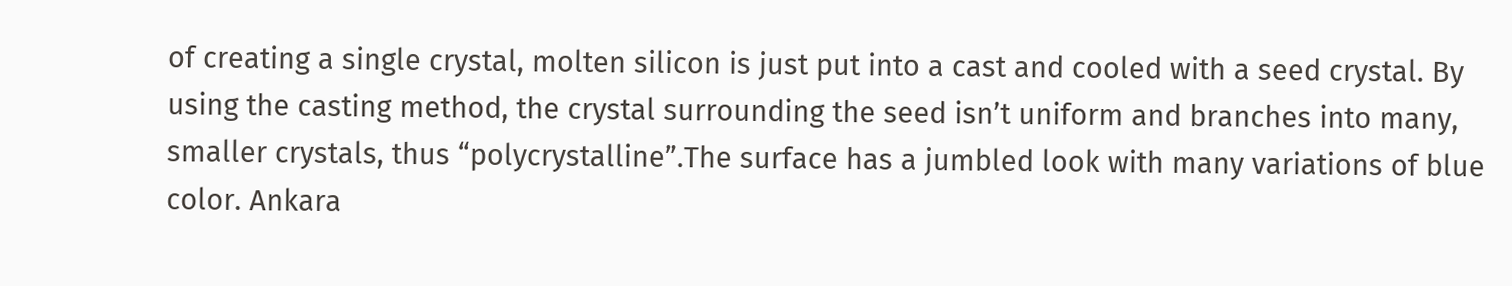of creating a single crystal, molten silicon is just put into a cast and cooled with a seed crystal. By using the casting method, the crystal surrounding the seed isn’t uniform and branches into many, smaller crystals, thus “polycrystalline”.The surface has a jumbled look with many variations of blue color. Ankara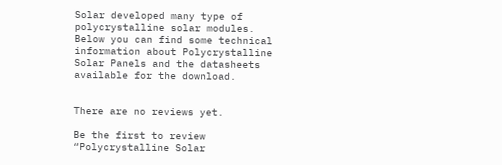Solar developed many type of polycrystalline solar modules.
Below you can find some technical information about Polycrystalline Solar Panels and the datasheets available for the download.


There are no reviews yet.

Be the first to review “Polycrystalline Solar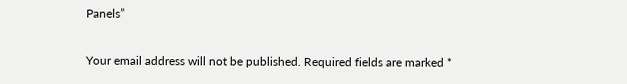Panels”

Your email address will not be published. Required fields are marked *